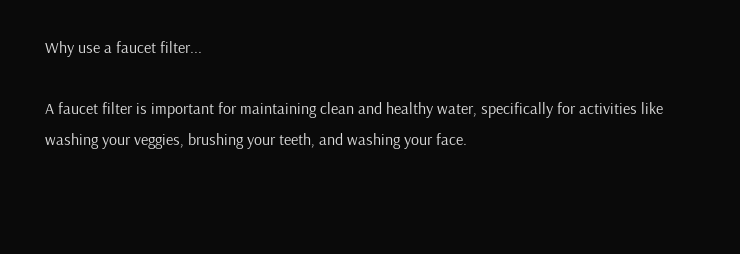Why use a faucet filter...

A faucet filter is important for maintaining clean and healthy water, specifically for activities like washing your veggies, brushing your teeth, and washing your face.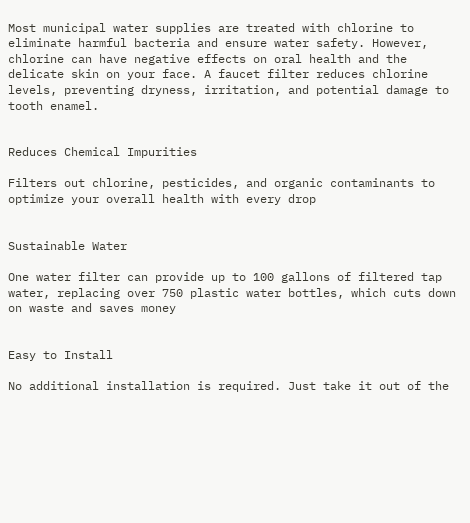Most municipal water supplies are treated with chlorine to eliminate harmful bacteria and ensure water safety. However, chlorine can have negative effects on oral health and the delicate skin on your face. A faucet filter reduces chlorine levels, preventing dryness, irritation, and potential damage to tooth enamel.


Reduces Chemical Impurities

Filters out chlorine, pesticides, and organic contaminants to optimize your overall health with every drop


Sustainable Water

One water filter can provide up to 100 gallons of filtered tap water, replacing over 750 plastic water bottles, which cuts down on waste and saves money


Easy to Install

No additional installation is required. Just take it out of the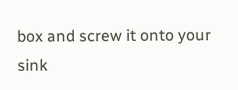box and screw it onto your sink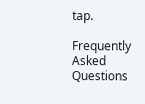tap.

Frequently Asked Questions